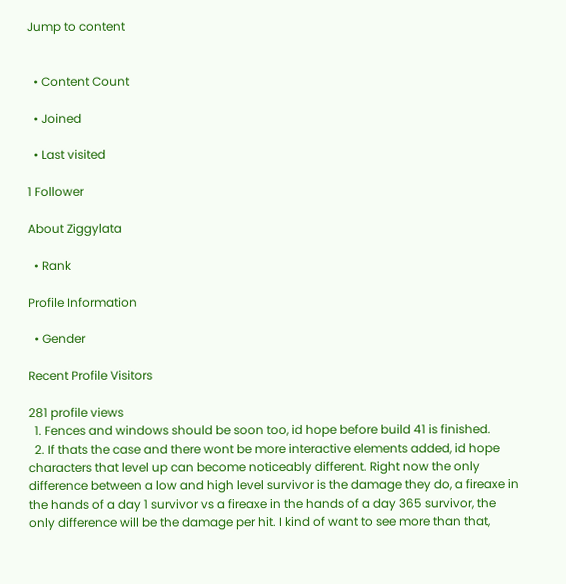Jump to content


  • Content Count

  • Joined

  • Last visited

1 Follower

About Ziggylata

  • Rank

Profile Information

  • Gender

Recent Profile Visitors

281 profile views
  1. Fences and windows should be soon too, id hope before build 41 is finished.
  2. If thats the case and there wont be more interactive elements added, id hope characters that level up can become noticeably different. Right now the only difference between a low and high level survivor is the damage they do, a fireaxe in the hands of a day 1 survivor vs a fireaxe in the hands of a day 365 survivor, the only difference will be the damage per hit. I kind of want to see more than that,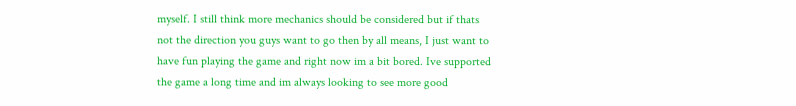myself. I still think more mechanics should be considered but if thats not the direction you guys want to go then by all means, I just want to have fun playing the game and right now im a bit bored. Ive supported the game a long time and im always looking to see more good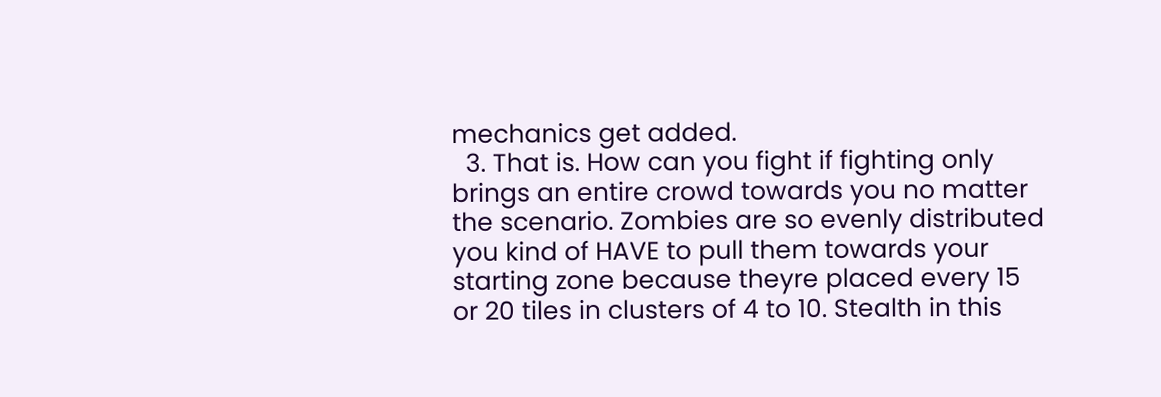mechanics get added.
  3. That is. How can you fight if fighting only brings an entire crowd towards you no matter the scenario. Zombies are so evenly distributed you kind of HAVE to pull them towards your starting zone because theyre placed every 15 or 20 tiles in clusters of 4 to 10. Stealth in this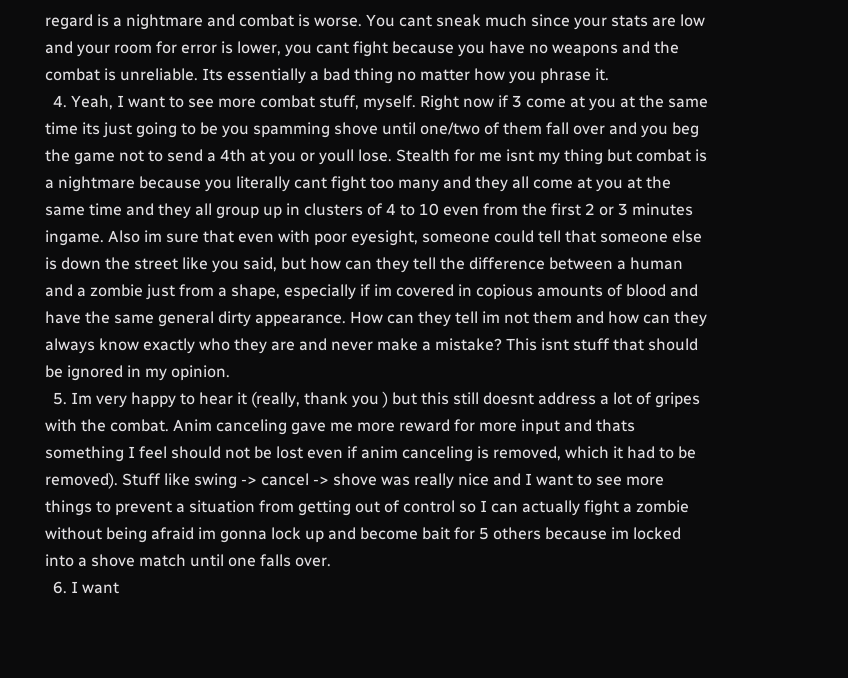regard is a nightmare and combat is worse. You cant sneak much since your stats are low and your room for error is lower, you cant fight because you have no weapons and the combat is unreliable. Its essentially a bad thing no matter how you phrase it.
  4. Yeah, I want to see more combat stuff, myself. Right now if 3 come at you at the same time its just going to be you spamming shove until one/two of them fall over and you beg the game not to send a 4th at you or youll lose. Stealth for me isnt my thing but combat is a nightmare because you literally cant fight too many and they all come at you at the same time and they all group up in clusters of 4 to 10 even from the first 2 or 3 minutes ingame. Also im sure that even with poor eyesight, someone could tell that someone else is down the street like you said, but how can they tell the difference between a human and a zombie just from a shape, especially if im covered in copious amounts of blood and have the same general dirty appearance. How can they tell im not them and how can they always know exactly who they are and never make a mistake? This isnt stuff that should be ignored in my opinion.
  5. Im very happy to hear it (really, thank you ) but this still doesnt address a lot of gripes with the combat. Anim canceling gave me more reward for more input and thats something I feel should not be lost even if anim canceling is removed, which it had to be removed). Stuff like swing -> cancel -> shove was really nice and I want to see more things to prevent a situation from getting out of control so I can actually fight a zombie without being afraid im gonna lock up and become bait for 5 others because im locked into a shove match until one falls over.
  6. I want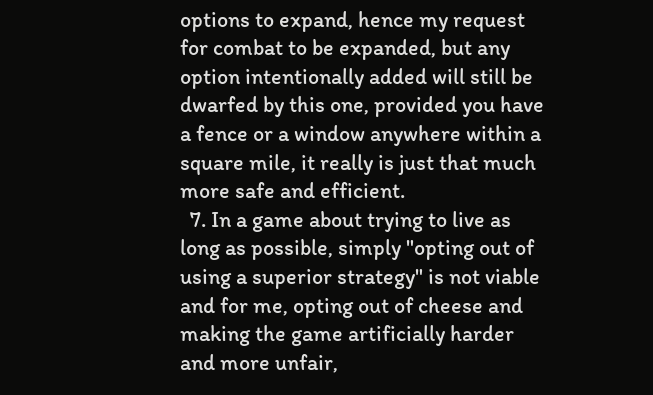options to expand, hence my request for combat to be expanded, but any option intentionally added will still be dwarfed by this one, provided you have a fence or a window anywhere within a square mile, it really is just that much more safe and efficient.
  7. In a game about trying to live as long as possible, simply "opting out of using a superior strategy" is not viable and for me, opting out of cheese and making the game artificially harder and more unfair,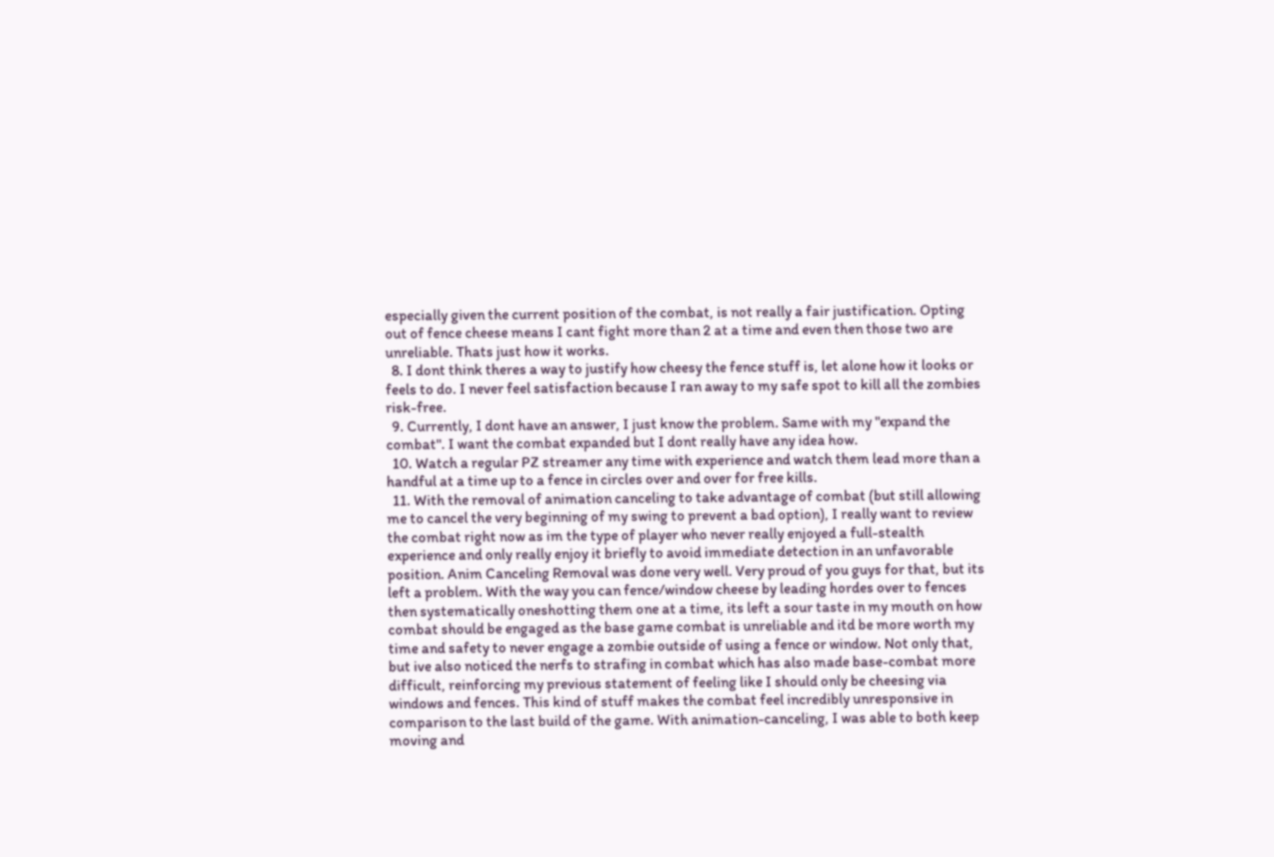especially given the current position of the combat, is not really a fair justification. Opting out of fence cheese means I cant fight more than 2 at a time and even then those two are unreliable. Thats just how it works.
  8. I dont think theres a way to justify how cheesy the fence stuff is, let alone how it looks or feels to do. I never feel satisfaction because I ran away to my safe spot to kill all the zombies risk-free.
  9. Currently, I dont have an answer, I just know the problem. Same with my "expand the combat". I want the combat expanded but I dont really have any idea how.
  10. Watch a regular PZ streamer any time with experience and watch them lead more than a handful at a time up to a fence in circles over and over for free kills.
  11. With the removal of animation canceling to take advantage of combat (but still allowing me to cancel the very beginning of my swing to prevent a bad option), I really want to review the combat right now as im the type of player who never really enjoyed a full-stealth experience and only really enjoy it briefly to avoid immediate detection in an unfavorable position. Anim Canceling Removal was done very well. Very proud of you guys for that, but its left a problem. With the way you can fence/window cheese by leading hordes over to fences then systematically oneshotting them one at a time, its left a sour taste in my mouth on how combat should be engaged as the base game combat is unreliable and itd be more worth my time and safety to never engage a zombie outside of using a fence or window. Not only that, but ive also noticed the nerfs to strafing in combat which has also made base-combat more difficult, reinforcing my previous statement of feeling like I should only be cheesing via windows and fences. This kind of stuff makes the combat feel incredibly unresponsive in comparison to the last build of the game. With animation-canceling, I was able to both keep moving and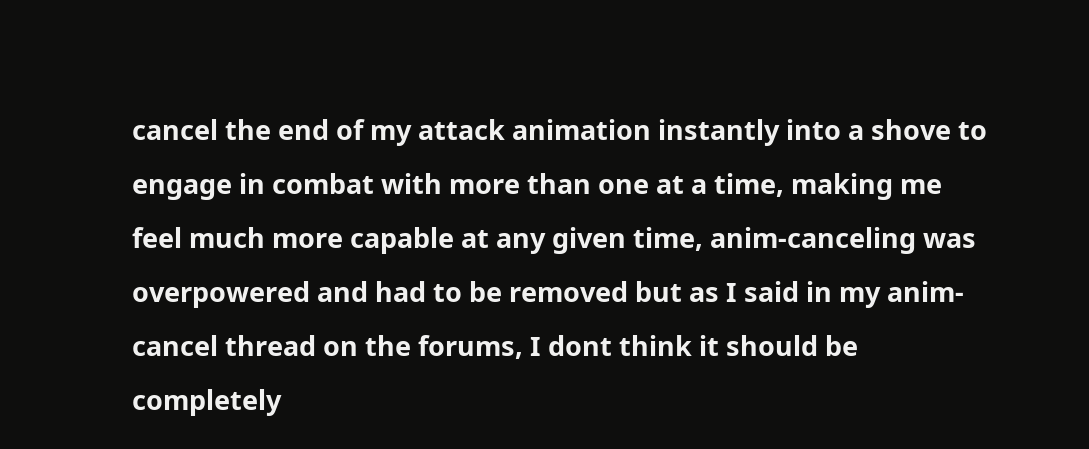cancel the end of my attack animation instantly into a shove to engage in combat with more than one at a time, making me feel much more capable at any given time, anim-canceling was overpowered and had to be removed but as I said in my anim-cancel thread on the forums, I dont think it should be completely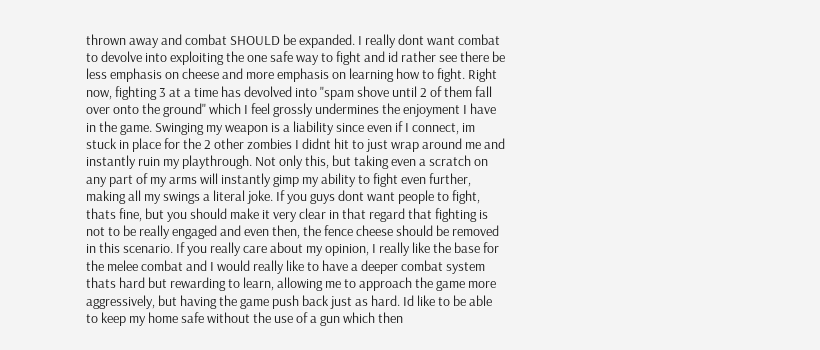thrown away and combat SHOULD be expanded. I really dont want combat to devolve into exploiting the one safe way to fight and id rather see there be less emphasis on cheese and more emphasis on learning how to fight. Right now, fighting 3 at a time has devolved into "spam shove until 2 of them fall over onto the ground" which I feel grossly undermines the enjoyment I have in the game. Swinging my weapon is a liability since even if I connect, im stuck in place for the 2 other zombies I didnt hit to just wrap around me and instantly ruin my playthrough. Not only this, but taking even a scratch on any part of my arms will instantly gimp my ability to fight even further, making all my swings a literal joke. If you guys dont want people to fight, thats fine, but you should make it very clear in that regard that fighting is not to be really engaged and even then, the fence cheese should be removed in this scenario. If you really care about my opinion, I really like the base for the melee combat and I would really like to have a deeper combat system thats hard but rewarding to learn, allowing me to approach the game more aggressively, but having the game push back just as hard. Id like to be able to keep my home safe without the use of a gun which then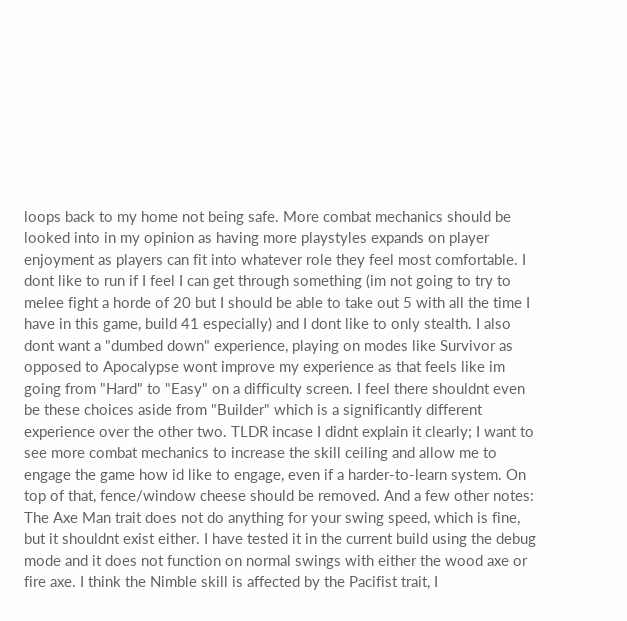loops back to my home not being safe. More combat mechanics should be looked into in my opinion as having more playstyles expands on player enjoyment as players can fit into whatever role they feel most comfortable. I dont like to run if I feel I can get through something (im not going to try to melee fight a horde of 20 but I should be able to take out 5 with all the time I have in this game, build 41 especially) and I dont like to only stealth. I also dont want a "dumbed down" experience, playing on modes like Survivor as opposed to Apocalypse wont improve my experience as that feels like im going from "Hard" to "Easy" on a difficulty screen. I feel there shouldnt even be these choices aside from "Builder" which is a significantly different experience over the other two. TLDR incase I didnt explain it clearly; I want to see more combat mechanics to increase the skill ceiling and allow me to engage the game how id like to engage, even if a harder-to-learn system. On top of that, fence/window cheese should be removed. And a few other notes: The Axe Man trait does not do anything for your swing speed, which is fine, but it shouldnt exist either. I have tested it in the current build using the debug mode and it does not function on normal swings with either the wood axe or fire axe. I think the Nimble skill is affected by the Pacifist trait, I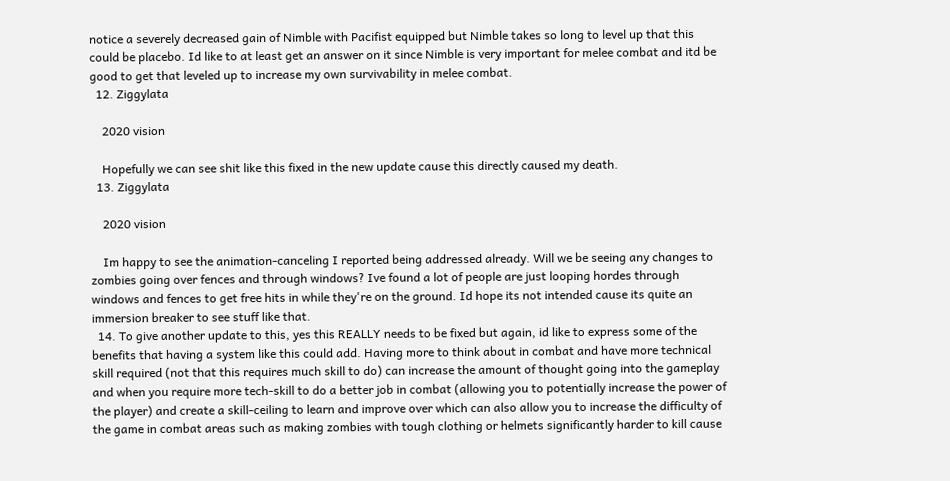notice a severely decreased gain of Nimble with Pacifist equipped but Nimble takes so long to level up that this could be placebo. Id like to at least get an answer on it since Nimble is very important for melee combat and itd be good to get that leveled up to increase my own survivability in melee combat.
  12. Ziggylata

    2020 vision

    Hopefully we can see shit like this fixed in the new update cause this directly caused my death.
  13. Ziggylata

    2020 vision

    Im happy to see the animation-canceling I reported being addressed already. Will we be seeing any changes to zombies going over fences and through windows? Ive found a lot of people are just looping hordes through windows and fences to get free hits in while they're on the ground. Id hope its not intended cause its quite an immersion breaker to see stuff like that.
  14. To give another update to this, yes this REALLY needs to be fixed but again, id like to express some of the benefits that having a system like this could add. Having more to think about in combat and have more technical skill required (not that this requires much skill to do) can increase the amount of thought going into the gameplay and when you require more tech-skill to do a better job in combat (allowing you to potentially increase the power of the player) and create a skill-ceiling to learn and improve over which can also allow you to increase the difficulty of the game in combat areas such as making zombies with tough clothing or helmets significantly harder to kill cause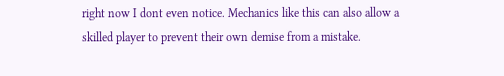right now I dont even notice. Mechanics like this can also allow a skilled player to prevent their own demise from a mistake.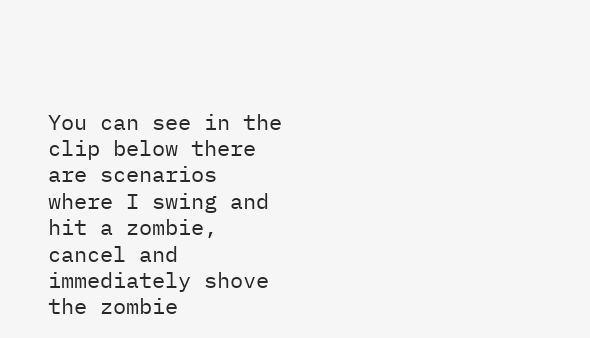You can see in the clip below there are scenarios where I swing and hit a zombie, cancel and immediately shove the zombie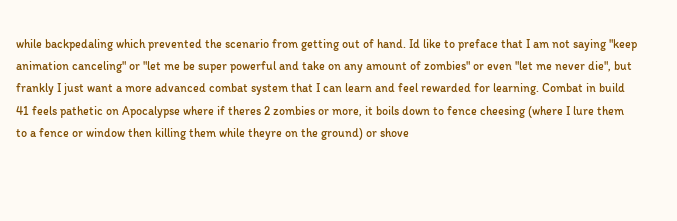while backpedaling which prevented the scenario from getting out of hand. Id like to preface that I am not saying "keep animation canceling" or "let me be super powerful and take on any amount of zombies" or even "let me never die", but frankly I just want a more advanced combat system that I can learn and feel rewarded for learning. Combat in build 41 feels pathetic on Apocalypse where if theres 2 zombies or more, it boils down to fence cheesing (where I lure them to a fence or window then killing them while theyre on the ground) or shove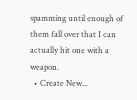spamming until enough of them fall over that I can actually hit one with a weapon.
  • Create New...